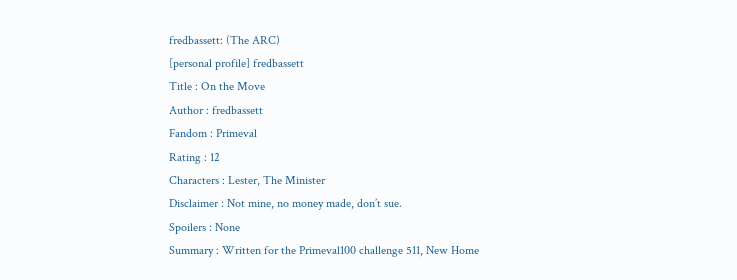fredbassett: (The ARC)
[personal profile] fredbassett
Title : On the Move
Author : fredbassett
Fandom : Primeval
Rating : 12
Characters : Lester, The Minister
Disclaimer : Not mine, no money made, don’t sue.
Spoilers : None
Summary : Written for the Primeval100 challenge 511, New Home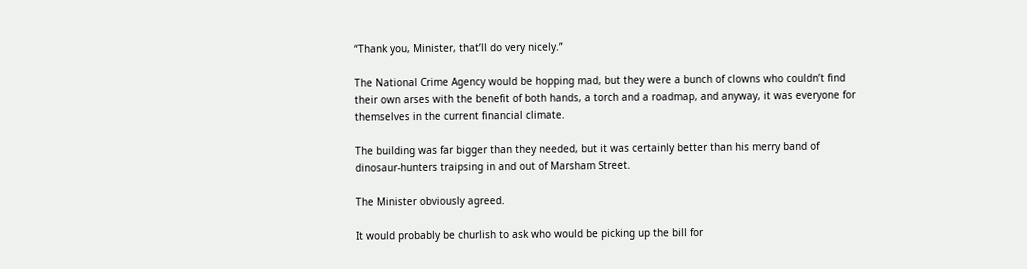“Thank you, Minister, that’ll do very nicely.”

The National Crime Agency would be hopping mad, but they were a bunch of clowns who couldn’t find their own arses with the benefit of both hands, a torch and a roadmap, and anyway, it was everyone for themselves in the current financial climate.

The building was far bigger than they needed, but it was certainly better than his merry band of dinosaur-hunters traipsing in and out of Marsham Street.

The Minister obviously agreed.

It would probably be churlish to ask who would be picking up the bill for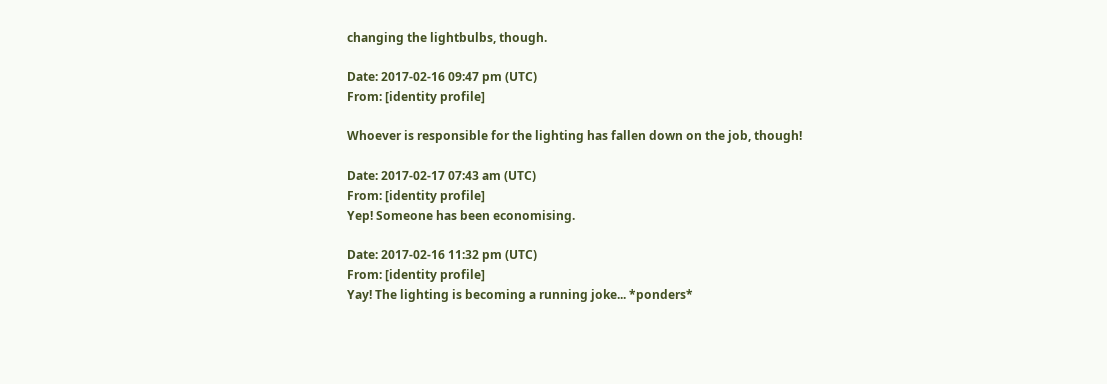changing the lightbulbs, though.

Date: 2017-02-16 09:47 pm (UTC)
From: [identity profile]

Whoever is responsible for the lighting has fallen down on the job, though!

Date: 2017-02-17 07:43 am (UTC)
From: [identity profile]
Yep! Someone has been economising.

Date: 2017-02-16 11:32 pm (UTC)
From: [identity profile]
Yay! The lighting is becoming a running joke... *ponders*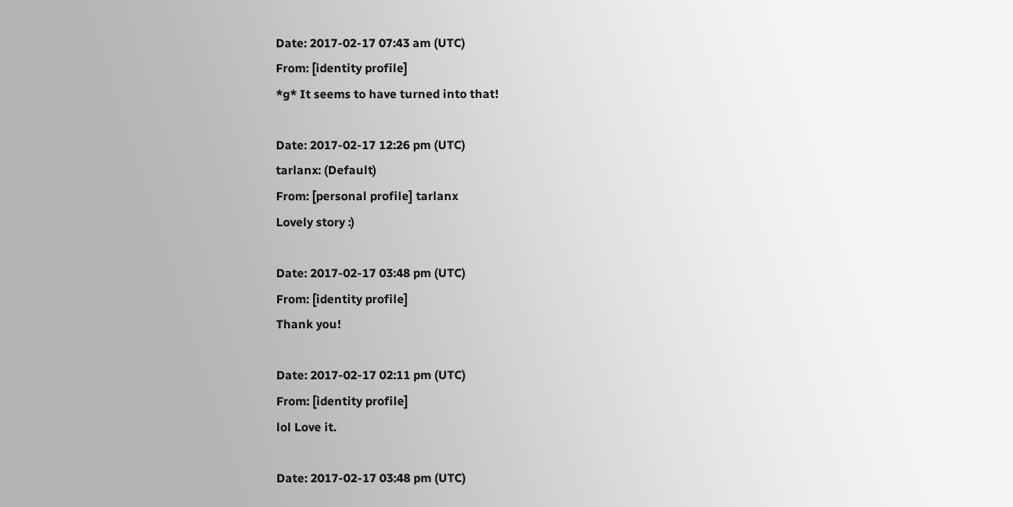Date: 2017-02-17 07:43 am (UTC)
From: [identity profile]
*g* It seems to have turned into that!

Date: 2017-02-17 12:26 pm (UTC)
tarlanx: (Default)
From: [personal profile] tarlanx
Lovely story :)

Date: 2017-02-17 03:48 pm (UTC)
From: [identity profile]
Thank you!

Date: 2017-02-17 02:11 pm (UTC)
From: [identity profile]
lol Love it.

Date: 2017-02-17 03:48 pm (UTC)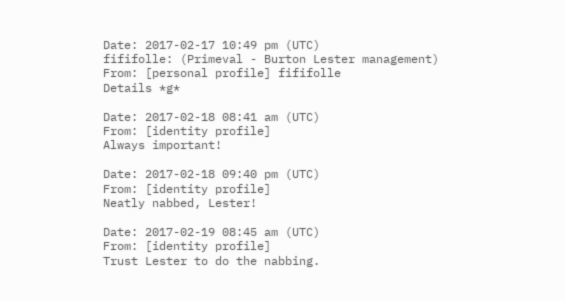Date: 2017-02-17 10:49 pm (UTC)
fififolle: (Primeval - Burton Lester management)
From: [personal profile] fififolle
Details *g*

Date: 2017-02-18 08:41 am (UTC)
From: [identity profile]
Always important!

Date: 2017-02-18 09:40 pm (UTC)
From: [identity profile]
Neatly nabbed, Lester!

Date: 2017-02-19 08:45 am (UTC)
From: [identity profile]
Trust Lester to do the nabbing.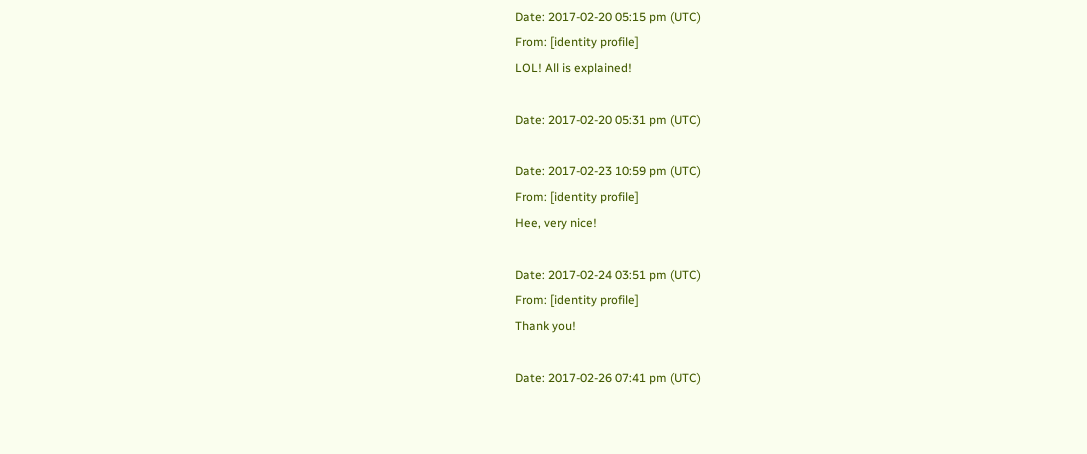Date: 2017-02-20 05:15 pm (UTC)
From: [identity profile]
LOL! All is explained!

Date: 2017-02-20 05:31 pm (UTC)

Date: 2017-02-23 10:59 pm (UTC)
From: [identity profile]
Hee, very nice!

Date: 2017-02-24 03:51 pm (UTC)
From: [identity profile]
Thank you!

Date: 2017-02-26 07:41 pm (UTC)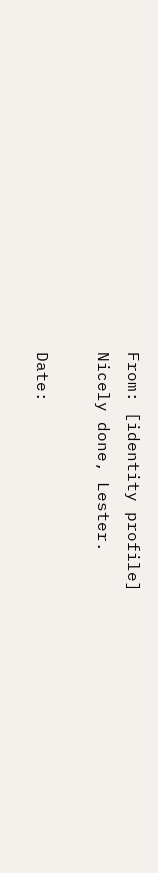From: [identity profile]
Nicely done, Lester.

Date: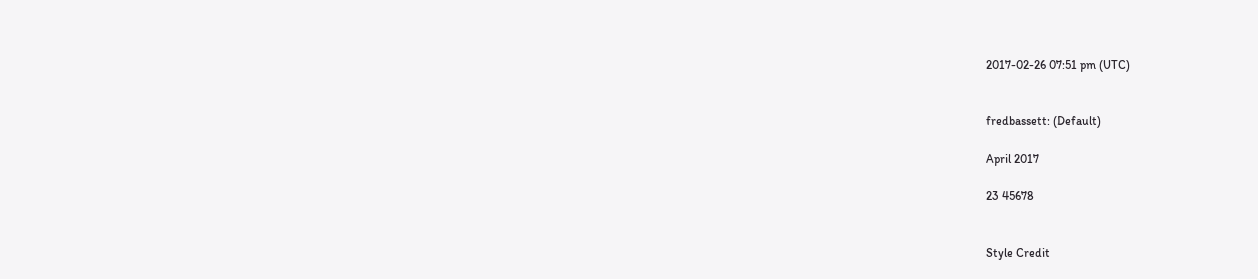2017-02-26 07:51 pm (UTC)


fredbassett: (Default)

April 2017

23 45678


Style Credit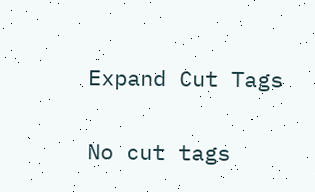Expand Cut Tags

No cut tags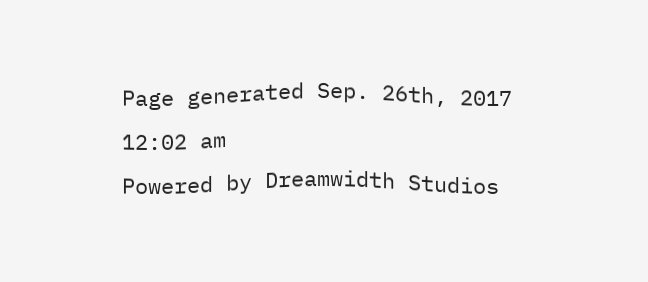Page generated Sep. 26th, 2017 12:02 am
Powered by Dreamwidth Studios